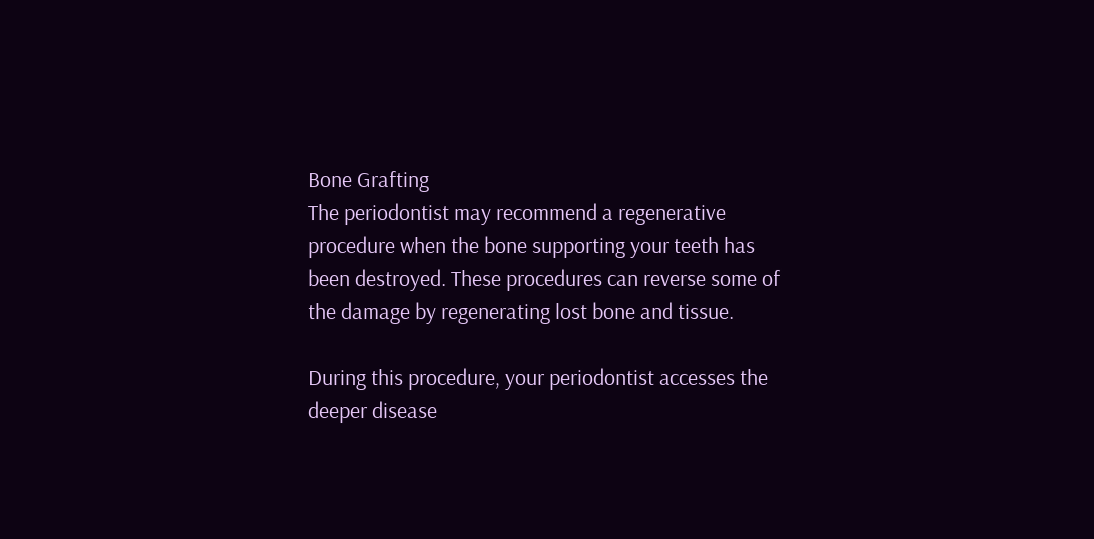Bone Grafting
The periodontist may recommend a regenerative procedure when the bone supporting your teeth has been destroyed. These procedures can reverse some of the damage by regenerating lost bone and tissue.

During this procedure, your periodontist accesses the deeper disease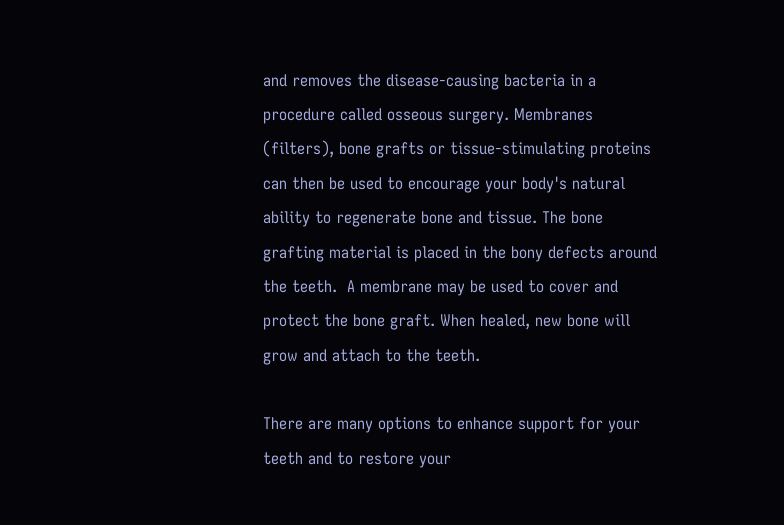and removes the disease-causing bacteria in a procedure called osseous surgery. Membranes (filters), bone grafts or tissue-stimulating proteins can then be used to encourage your body's natural ability to regenerate bone and tissue. The bone grafting material is placed in the bony defects around the teeth.  A membrane may be used to cover and protect the bone graft. When healed, new bone will grow and attach to the teeth.

There are many options to enhance support for your teeth and to restore your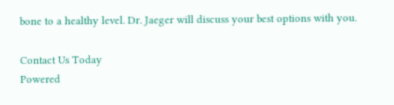bone to a healthy level. Dr. Jaeger will discuss your best options with you.

Contact Us Today
Powered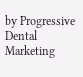by Progressive Dental Marketing